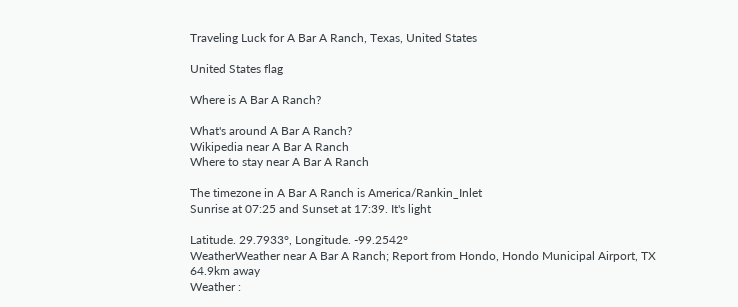Traveling Luck for A Bar A Ranch, Texas, United States

United States flag

Where is A Bar A Ranch?

What's around A Bar A Ranch?
Wikipedia near A Bar A Ranch
Where to stay near A Bar A Ranch

The timezone in A Bar A Ranch is America/Rankin_Inlet
Sunrise at 07:25 and Sunset at 17:39. It's light

Latitude. 29.7933°, Longitude. -99.2542°
WeatherWeather near A Bar A Ranch; Report from Hondo, Hondo Municipal Airport, TX 64.9km away
Weather :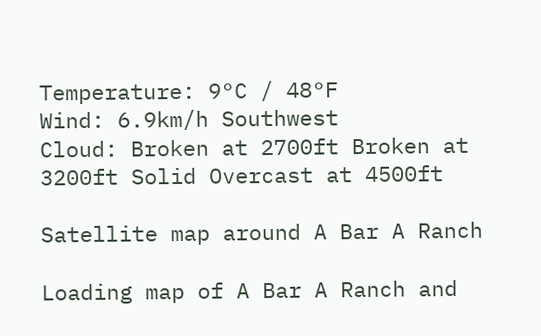Temperature: 9°C / 48°F
Wind: 6.9km/h Southwest
Cloud: Broken at 2700ft Broken at 3200ft Solid Overcast at 4500ft

Satellite map around A Bar A Ranch

Loading map of A Bar A Ranch and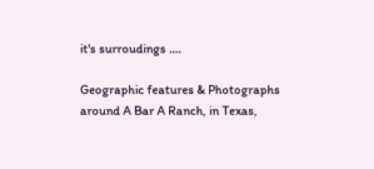it's surroudings ....

Geographic features & Photographs around A Bar A Ranch, in Texas,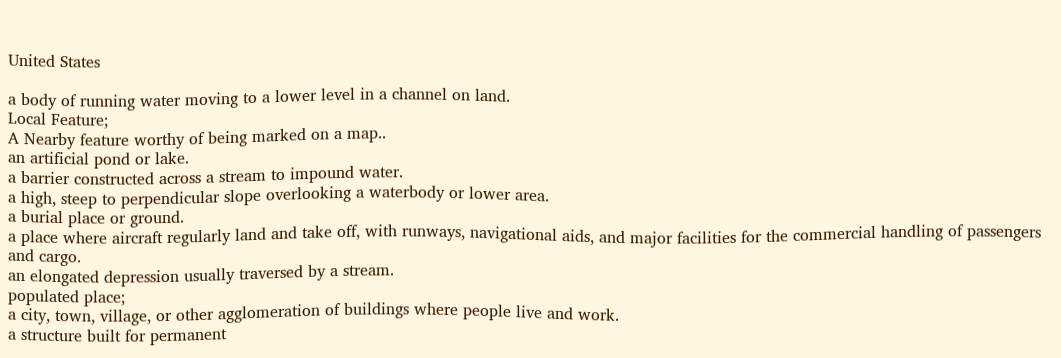United States

a body of running water moving to a lower level in a channel on land.
Local Feature;
A Nearby feature worthy of being marked on a map..
an artificial pond or lake.
a barrier constructed across a stream to impound water.
a high, steep to perpendicular slope overlooking a waterbody or lower area.
a burial place or ground.
a place where aircraft regularly land and take off, with runways, navigational aids, and major facilities for the commercial handling of passengers and cargo.
an elongated depression usually traversed by a stream.
populated place;
a city, town, village, or other agglomeration of buildings where people live and work.
a structure built for permanent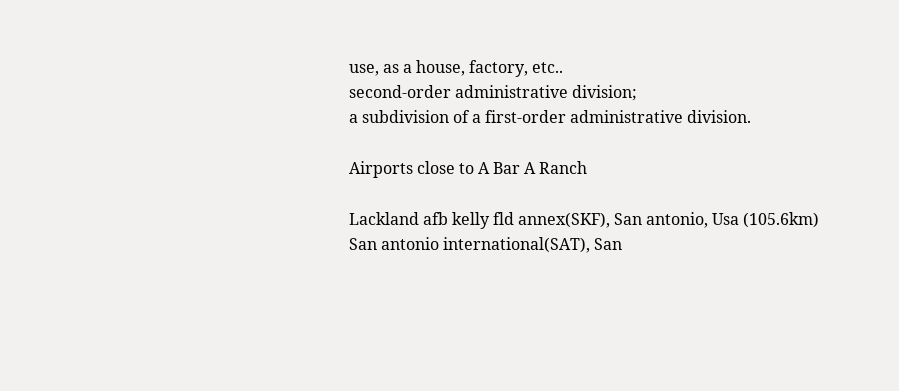use, as a house, factory, etc..
second-order administrative division;
a subdivision of a first-order administrative division.

Airports close to A Bar A Ranch

Lackland afb kelly fld annex(SKF), San antonio, Usa (105.6km)
San antonio international(SAT), San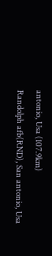antonio, Usa (107.9km)
Randolph afb(RND), San antonio, Usa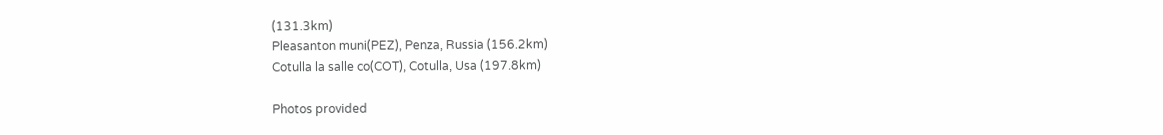(131.3km)
Pleasanton muni(PEZ), Penza, Russia (156.2km)
Cotulla la salle co(COT), Cotulla, Usa (197.8km)

Photos provided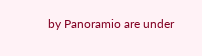by Panoramio are under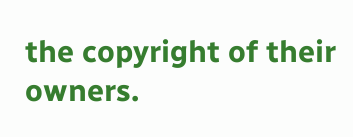the copyright of their owners.